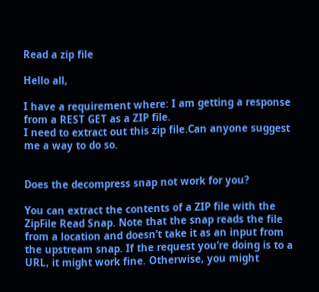Read a zip file

Hello all,

I have a requirement where: I am getting a response from a REST GET as a ZIP file.
I need to extract out this zip file.Can anyone suggest me a way to do so.


Does the decompress snap not work for you?

You can extract the contents of a ZIP file with the ZipFile Read Snap. Note that the snap reads the file from a location and doesn’t take it as an input from the upstream snap. If the request you’re doing is to a URL, it might work fine. Otherwise, you might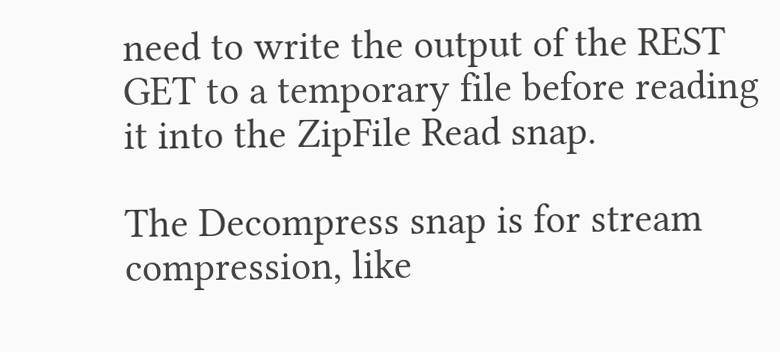need to write the output of the REST GET to a temporary file before reading it into the ZipFile Read snap.

The Decompress snap is for stream compression, like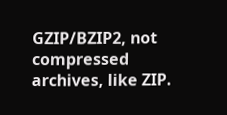GZIP/BZIP2, not compressed archives, like ZIP.